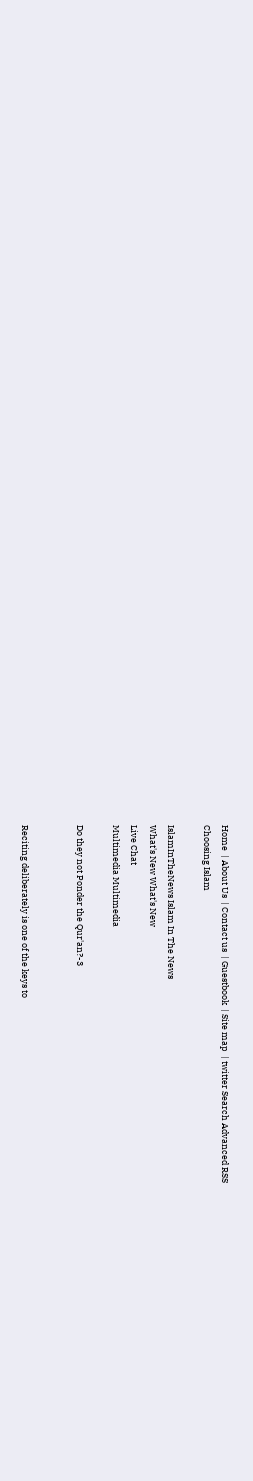Home  | About Us  | Contact us  | Guestbook  | Site map  | twitter Search Advanced RSS
Choosing Islam

IslamInTheNews Islam In The News
What's New What's New
Live Chat
Multimedia Multimedia

Do they not Ponder the Qur'an?-3


Reciting deliberately is one of the keys to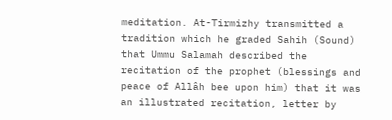meditation. At-Tirmizhy transmitted a tradition which he graded Sahih (Sound) that Ummu Salamah described the recitation of the prophet (blessings and peace of Allâh bee upon him) that it was an illustrated recitation, letter by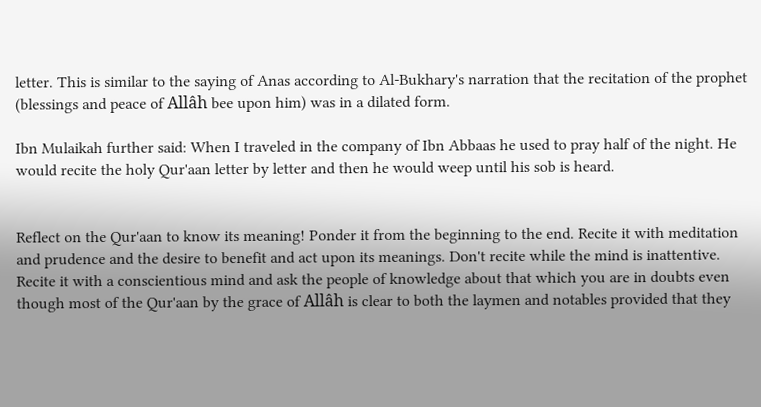letter. This is similar to the saying of Anas according to Al-Bukhary's narration that the recitation of the prophet (blessings and peace of Allâh bee upon him) was in a dilated form.

Ibn Mulaikah further said: When I traveled in the company of Ibn Abbaas he used to pray half of the night. He would recite the holy Qur'aan letter by letter and then he would weep until his sob is heard.


Reflect on the Qur'aan to know its meaning! Ponder it from the beginning to the end. Recite it with meditation and prudence and the desire to benefit and act upon its meanings. Don't recite while the mind is inattentive. Recite it with a conscientious mind and ask the people of knowledge about that which you are in doubts even though most of the Qur'aan by the grace of Allâh is clear to both the laymen and notables provided that they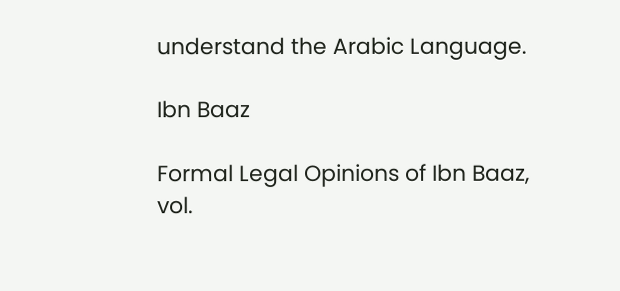understand the Arabic Language.

Ibn Baaz

Formal Legal Opinions of Ibn Baaz, vol.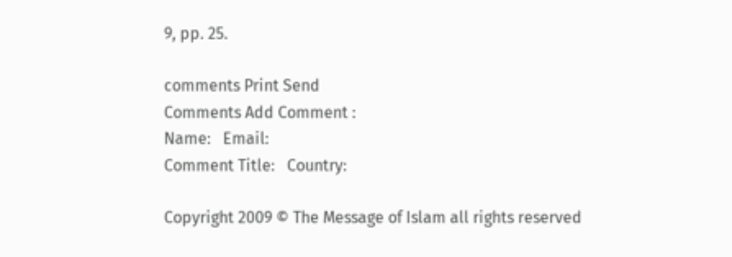9, pp. 25.

comments Print Send
Comments Add Comment :
Name:   Email:
Comment Title:   Country:

Copyright 2009 © The Message of Islam all rights reserved